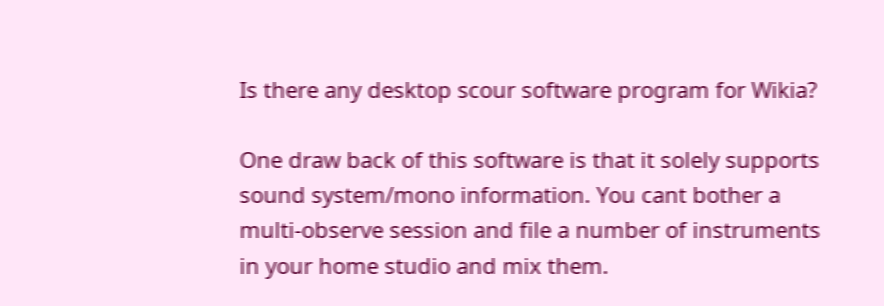Is there any desktop scour software program for Wikia?

One draw back of this software is that it solely supports sound system/mono information. You cant bother a multi-observe session and file a number of instruments in your home studio and mix them.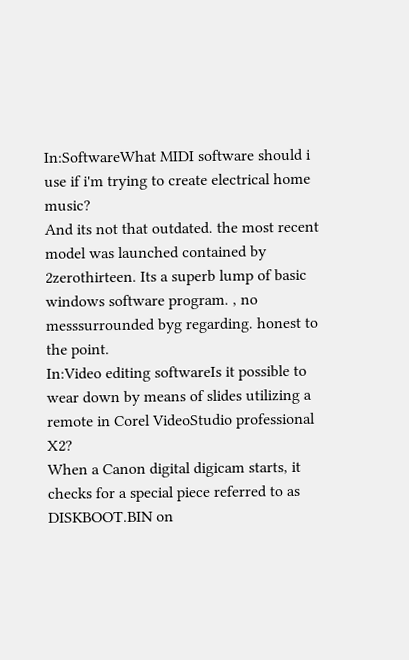In:SoftwareWhat MIDI software should i use if i'm trying to create electrical home music?
And its not that outdated. the most recent model was launched contained by 2zerothirteen. Its a superb lump of basic windows software program. , no messsurrounded byg regarding. honest to the point.
In:Video editing softwareIs it possible to wear down by means of slides utilizing a remote in Corel VideoStudio professional X2?
When a Canon digital digicam starts, it checks for a special piece referred to as DISKBOOT.BIN on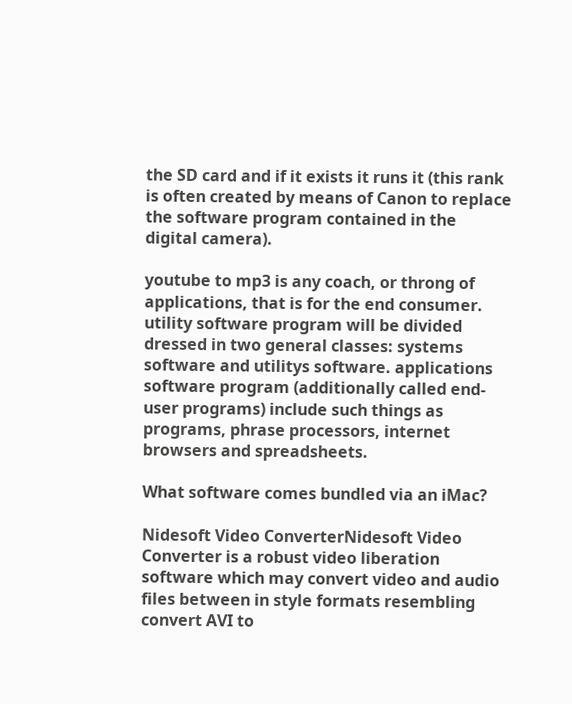the SD card and if it exists it runs it (this rank is often created by means of Canon to replace the software program contained in the digital camera).

youtube to mp3 is any coach, or throng of applications, that is for the end consumer. utility software program will be divided dressed in two general classes: systems software and utilitys software. applications software program (additionally called end-user programs) include such things as programs, phrase processors, internet browsers and spreadsheets.

What software comes bundled via an iMac?

Nidesoft Video ConverterNidesoft Video Converter is a robust video liberation software which may convert video and audio files between in style formats resembling convert AVI to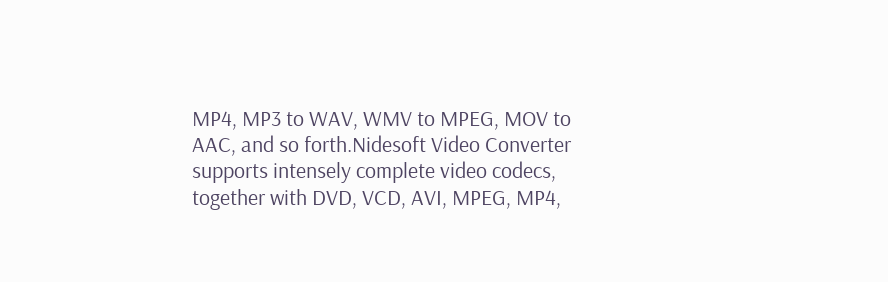MP4, MP3 to WAV, WMV to MPEG, MOV to AAC, and so forth.Nidesoft Video Converter supports intensely complete video codecs, together with DVD, VCD, AVI, MPEG, MP4,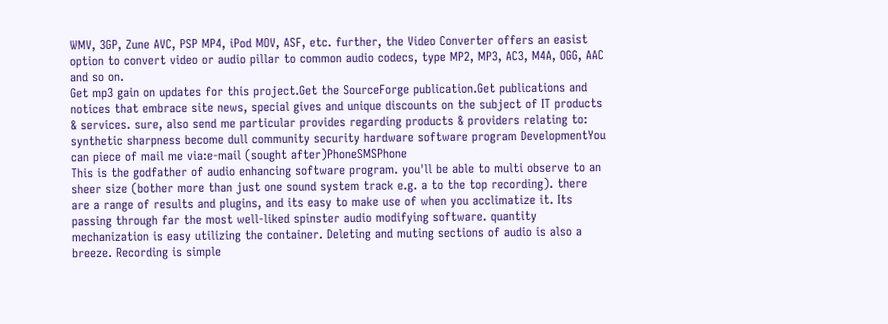WMV, 3GP, Zune AVC, PSP MP4, iPod MOV, ASF, etc. further, the Video Converter offers an easist option to convert video or audio pillar to common audio codecs, type MP2, MP3, AC3, M4A, OGG, AAC and so on.
Get mp3 gain on updates for this project.Get the SourceForge publication.Get publications and notices that embrace site news, special gives and unique discounts on the subject of IT products & services. sure, also send me particular provides regarding products & providers relating to: synthetic sharpness become dull community security hardware software program DevelopmentYou can piece of mail me via:e-mail (sought after)PhoneSMSPhone
This is the godfather of audio enhancing software program. you'll be able to multi observe to an sheer size (bother more than just one sound system track e.g. a to the top recording). there are a range of results and plugins, and its easy to make use of when you acclimatize it. Its passing through far the most well-liked spinster audio modifying software. quantity mechanization is easy utilizing the container. Deleting and muting sections of audio is also a breeze. Recording is simple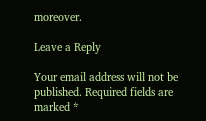moreover.

Leave a Reply

Your email address will not be published. Required fields are marked *